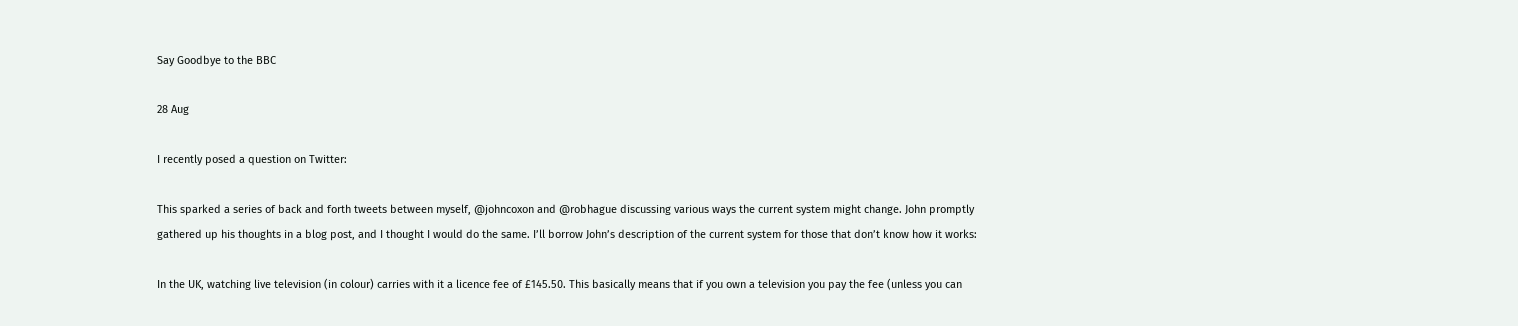Say Goodbye to the BBC

28 Aug

I recently posed a question on Twitter:

This sparked a series of back and forth tweets between myself, @johncoxon and @robhague discussing various ways the current system might change. John promptly gathered up his thoughts in a blog post, and I thought I would do the same. I’ll borrow John’s description of the current system for those that don’t know how it works:

In the UK, watching live television (in colour) carries with it a licence fee of £145.50. This basically means that if you own a television you pay the fee (unless you can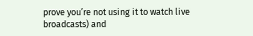prove you’re not using it to watch live broadcasts) and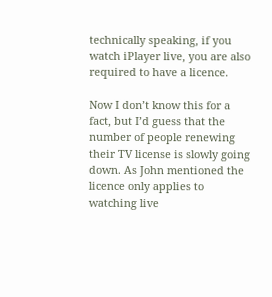technically speaking, if you watch iPlayer live, you are also required to have a licence.

Now I don’t know this for a fact, but I’d guess that the number of people renewing their TV license is slowly going down. As John mentioned the licence only applies to watching live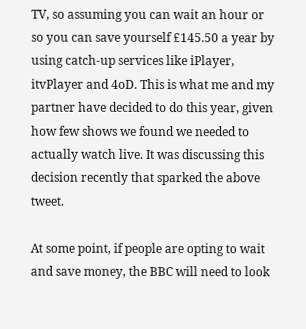TV, so assuming you can wait an hour or so you can save yourself £145.50 a year by using catch-up services like iPlayer, itvPlayer and 4oD. This is what me and my partner have decided to do this year, given how few shows we found we needed to actually watch live. It was discussing this decision recently that sparked the above tweet.

At some point, if people are opting to wait and save money, the BBC will need to look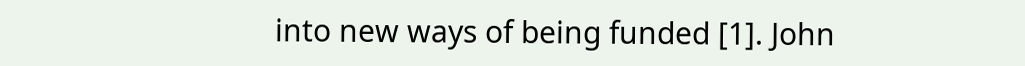into new ways of being funded [1]. John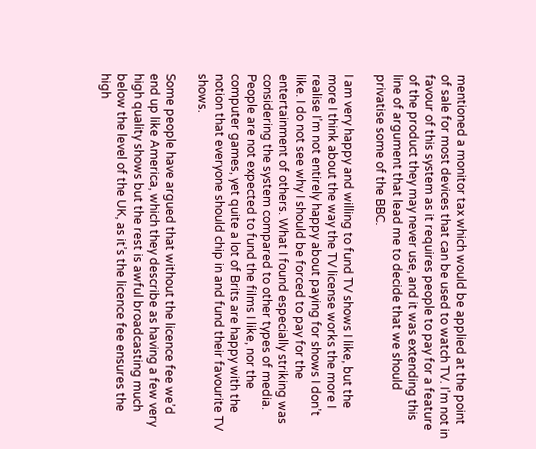mentioned a monitor tax which would be applied at the point of sale for most devices that can be used to watch TV. I’m not in favour of this system as it requires people to pay for a feature of the product they may never use, and it was extending this line of argument that lead me to decide that we should privatise some of the BBC.

I am very happy and willing to fund TV shows I like, but the more I think about the way the TV license works the more I realise I’m not entirely happy about paying for shows I don’t like. I do not see why I should be forced to pay for the entertainment of others. What I found especially striking was considering the system compared to other types of media. People are not expected to fund the films I like, nor the computer games, yet quite a lot of Brits are happy with the notion that everyone should chip in and fund their favourite TV shows.

Some people have argued that without the licence fee we’d end up like America, which they describe as having a few very high quality shows but the rest is awful broadcasting much below the level of the UK, as it’s the licence fee ensures the high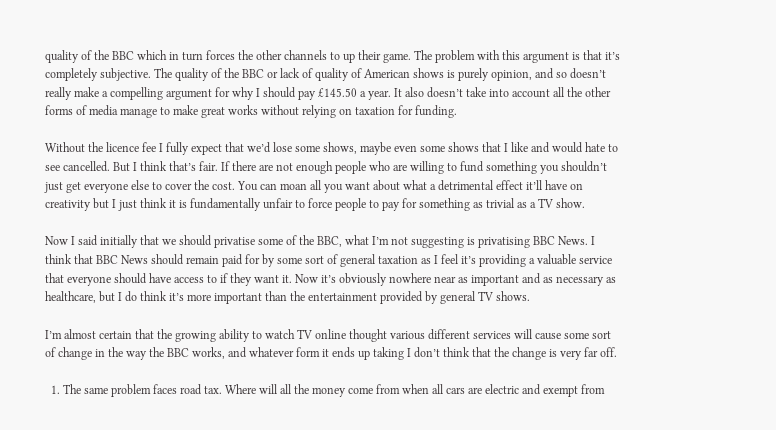quality of the BBC which in turn forces the other channels to up their game. The problem with this argument is that it’s completely subjective. The quality of the BBC or lack of quality of American shows is purely opinion, and so doesn’t really make a compelling argument for why I should pay £145.50 a year. It also doesn’t take into account all the other forms of media manage to make great works without relying on taxation for funding.

Without the licence fee I fully expect that we’d lose some shows, maybe even some shows that I like and would hate to see cancelled. But I think that’s fair. If there are not enough people who are willing to fund something you shouldn’t just get everyone else to cover the cost. You can moan all you want about what a detrimental effect it’ll have on creativity but I just think it is fundamentally unfair to force people to pay for something as trivial as a TV show.

Now I said initially that we should privatise some of the BBC, what I’m not suggesting is privatising BBC News. I think that BBC News should remain paid for by some sort of general taxation as I feel it’s providing a valuable service that everyone should have access to if they want it. Now it’s obviously nowhere near as important and as necessary as healthcare, but I do think it’s more important than the entertainment provided by general TV shows.

I’m almost certain that the growing ability to watch TV online thought various different services will cause some sort of change in the way the BBC works, and whatever form it ends up taking I don’t think that the change is very far off.

  1. The same problem faces road tax. Where will all the money come from when all cars are electric and exempt from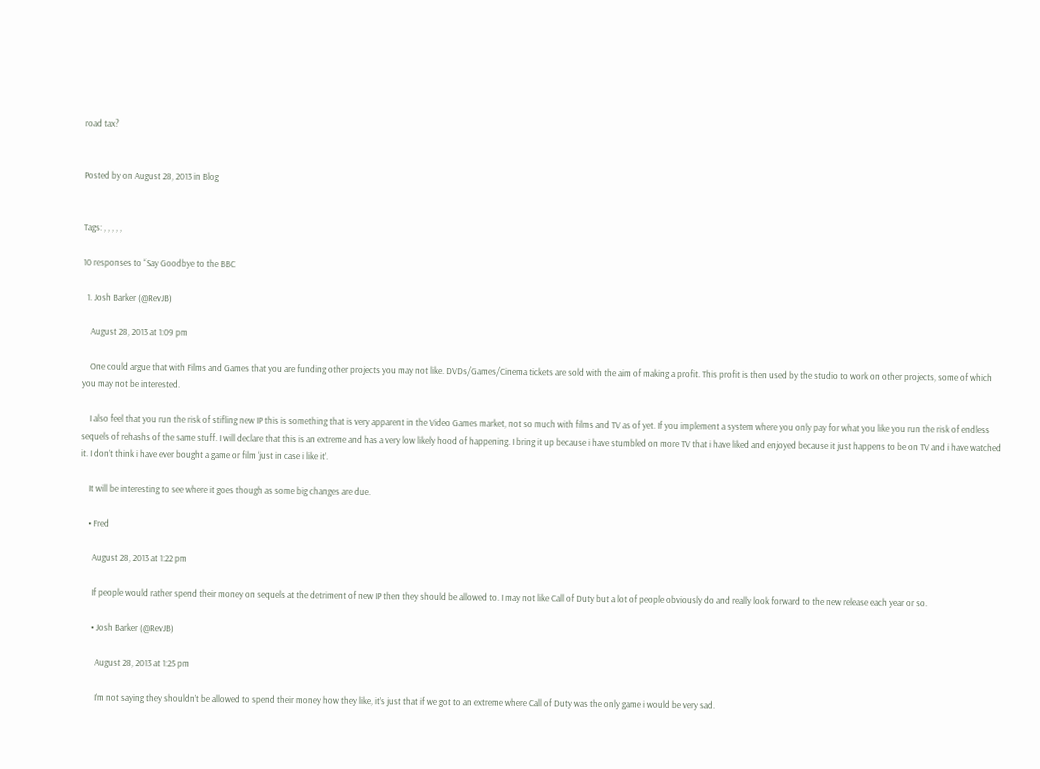road tax?


Posted by on August 28, 2013 in Blog


Tags: , , , , ,

10 responses to “Say Goodbye to the BBC

  1. Josh Barker (@RevJB)

    August 28, 2013 at 1:09 pm

    One could argue that with Films and Games that you are funding other projects you may not like. DVDs/Games/Cinema tickets are sold with the aim of making a profit. This profit is then used by the studio to work on other projects, some of which you may not be interested.

    I also feel that you run the risk of stifling new IP this is something that is very apparent in the Video Games market, not so much with films and TV as of yet. If you implement a system where you only pay for what you like you run the risk of endless sequels of rehashs of the same stuff. I will declare that this is an extreme and has a very low likely hood of happening. I bring it up because i have stumbled on more TV that i have liked and enjoyed because it just happens to be on TV and i have watched it. I don’t think i have ever bought a game or film ‘just in case i like it’.

    It will be interesting to see where it goes though as some big changes are due.

    • Fred

      August 28, 2013 at 1:22 pm

      If people would rather spend their money on sequels at the detriment of new IP then they should be allowed to. I may not like Call of Duty but a lot of people obviously do and really look forward to the new release each year or so.

      • Josh Barker (@RevJB)

        August 28, 2013 at 1:25 pm

        I’m not saying they shouldn’t be allowed to spend their money how they like, it’s just that if we got to an extreme where Call of Duty was the only game i would be very sad.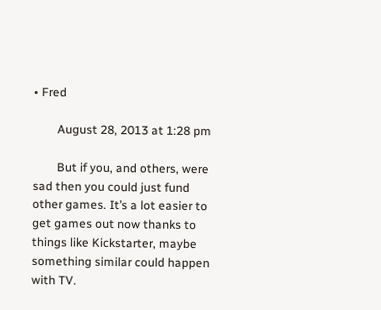• Fred

        August 28, 2013 at 1:28 pm

        But if you, and others, were sad then you could just fund other games. It’s a lot easier to get games out now thanks to things like Kickstarter, maybe something similar could happen with TV.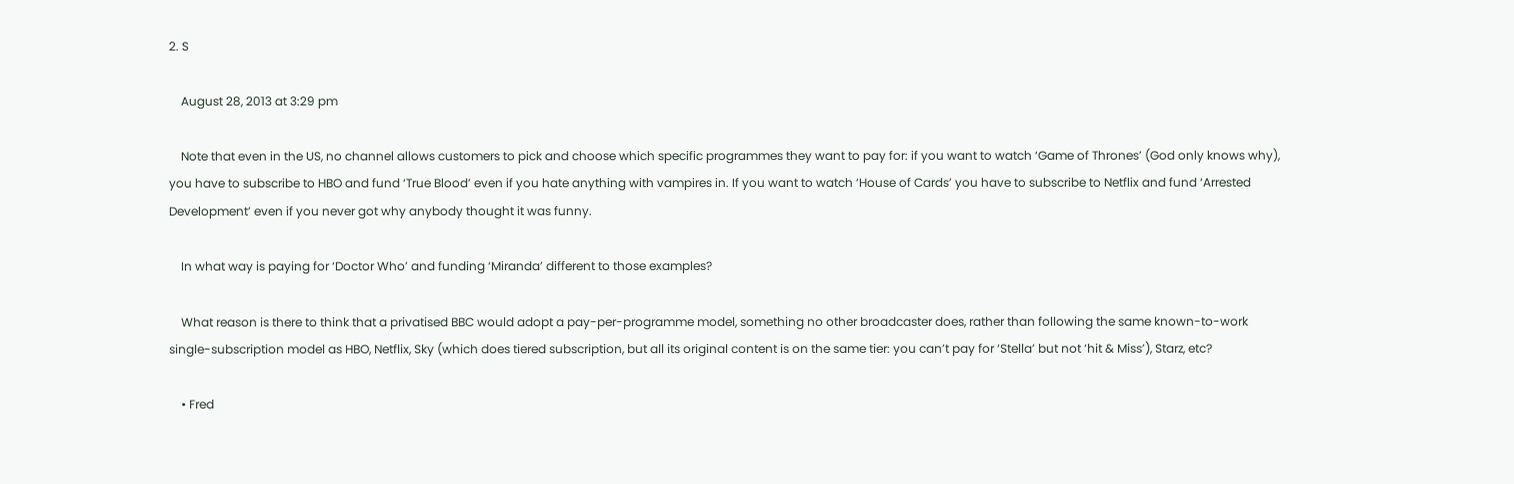2. S

    August 28, 2013 at 3:29 pm

    Note that even in the US, no channel allows customers to pick and choose which specific programmes they want to pay for: if you want to watch ‘Game of Thrones’ (God only knows why), you have to subscribe to HBO and fund ‘True Blood’ even if you hate anything with vampires in. If you want to watch ‘House of Cards’ you have to subscribe to Netflix and fund ‘Arrested Development’ even if you never got why anybody thought it was funny.

    In what way is paying for ‘Doctor Who’ and funding ‘Miranda’ different to those examples?

    What reason is there to think that a privatised BBC would adopt a pay-per-programme model, something no other broadcaster does, rather than following the same known-to-work single-subscription model as HBO, Netflix, Sky (which does tiered subscription, but all its original content is on the same tier: you can’t pay for ‘Stella’ but not ‘hit & Miss’), Starz, etc?

    • Fred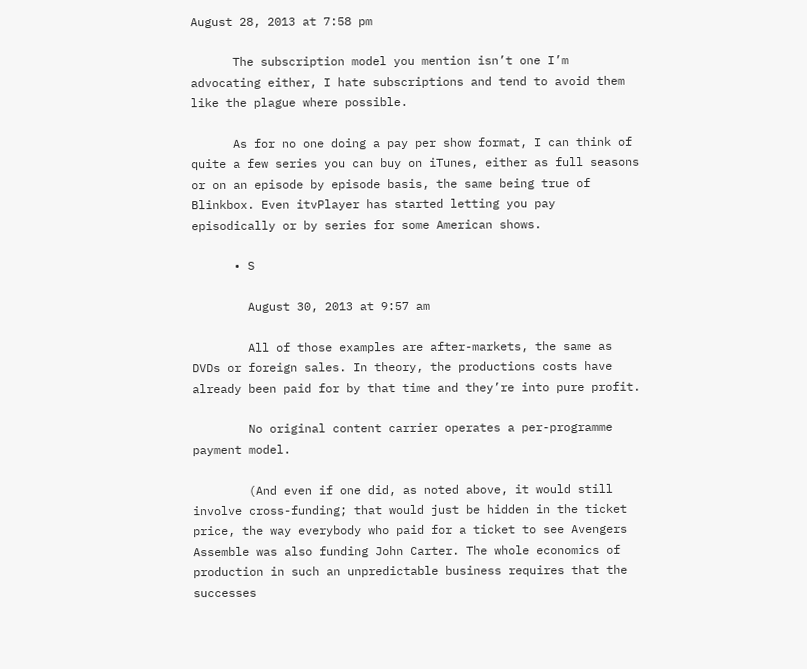August 28, 2013 at 7:58 pm

      The subscription model you mention isn’t one I’m advocating either, I hate subscriptions and tend to avoid them like the plague where possible.

      As for no one doing a pay per show format, I can think of quite a few series you can buy on iTunes, either as full seasons or on an episode by episode basis, the same being true of Blinkbox. Even itvPlayer has started letting you pay episodically or by series for some American shows.

      • S

        August 30, 2013 at 9:57 am

        All of those examples are after-markets, the same as DVDs or foreign sales. In theory, the productions costs have already been paid for by that time and they’re into pure profit.

        No original content carrier operates a per-programme payment model.

        (And even if one did, as noted above, it would still involve cross-funding; that would just be hidden in the ticket price, the way everybody who paid for a ticket to see Avengers Assemble was also funding John Carter. The whole economics of production in such an unpredictable business requires that the successes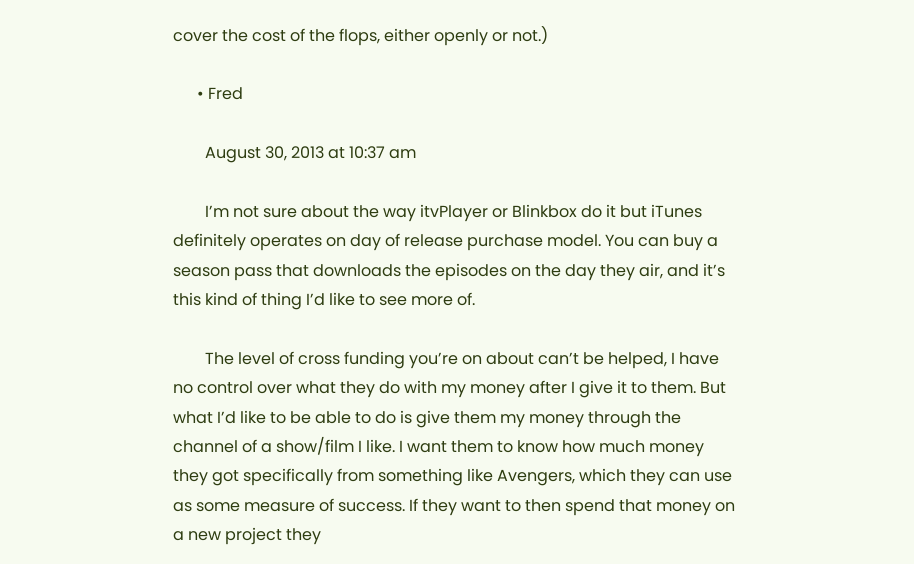cover the cost of the flops, either openly or not.)

      • Fred

        August 30, 2013 at 10:37 am

        I’m not sure about the way itvPlayer or Blinkbox do it but iTunes definitely operates on day of release purchase model. You can buy a season pass that downloads the episodes on the day they air, and it’s this kind of thing I’d like to see more of.

        The level of cross funding you’re on about can’t be helped, I have no control over what they do with my money after I give it to them. But what I’d like to be able to do is give them my money through the channel of a show/film I like. I want them to know how much money they got specifically from something like Avengers, which they can use as some measure of success. If they want to then spend that money on a new project they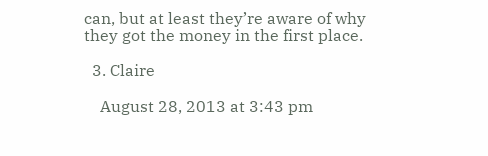can, but at least they’re aware of why they got the money in the first place.

  3. Claire

    August 28, 2013 at 3:43 pm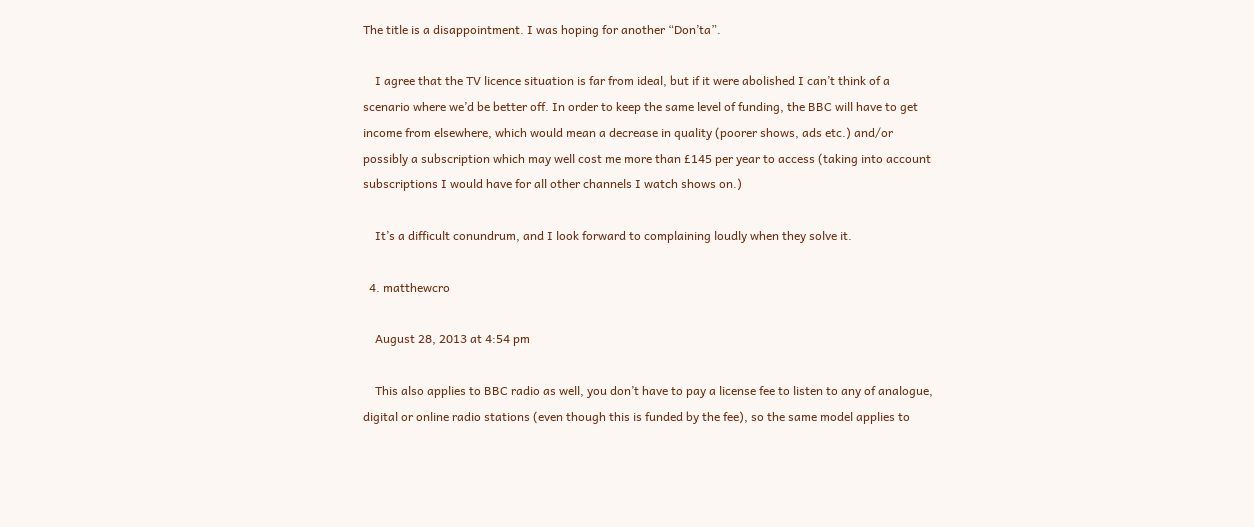The title is a disappointment. I was hoping for another “Don’ta”.

    I agree that the TV licence situation is far from ideal, but if it were abolished I can’t think of a scenario where we’d be better off. In order to keep the same level of funding, the BBC will have to get income from elsewhere, which would mean a decrease in quality (poorer shows, ads etc.) and/or possibly a subscription which may well cost me more than £145 per year to access (taking into account subscriptions I would have for all other channels I watch shows on.)

    It’s a difficult conundrum, and I look forward to complaining loudly when they solve it.

  4. matthewcro

    August 28, 2013 at 4:54 pm

    This also applies to BBC radio as well, you don’t have to pay a license fee to listen to any of analogue, digital or online radio stations (even though this is funded by the fee), so the same model applies to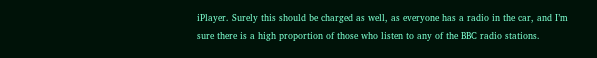iPlayer. Surely this should be charged as well, as everyone has a radio in the car, and I’m sure there is a high proportion of those who listen to any of the BBC radio stations.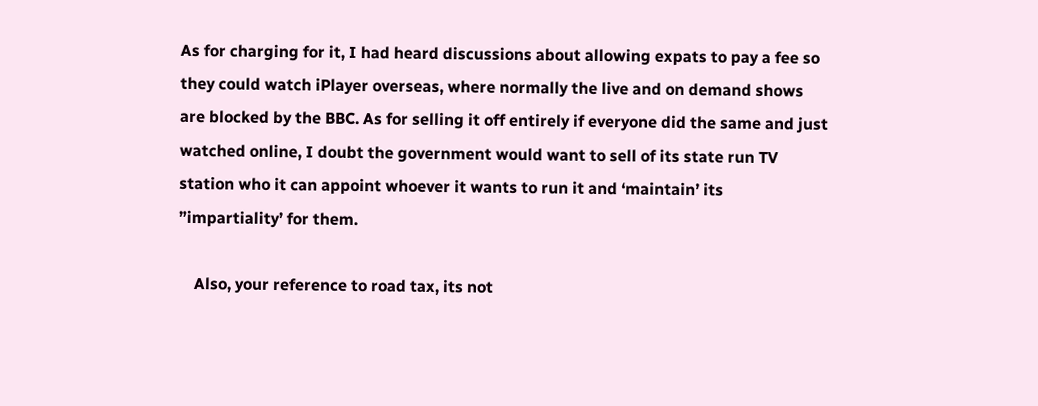As for charging for it, I had heard discussions about allowing expats to pay a fee so they could watch iPlayer overseas, where normally the live and on demand shows are blocked by the BBC. As for selling it off entirely if everyone did the same and just watched online, I doubt the government would want to sell of its state run TV station who it can appoint whoever it wants to run it and ‘maintain’ its ”impartiality’ for them.

    Also, your reference to road tax, its not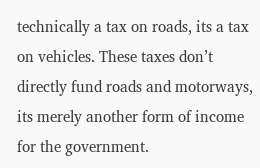technically a tax on roads, its a tax on vehicles. These taxes don’t directly fund roads and motorways, its merely another form of income for the government.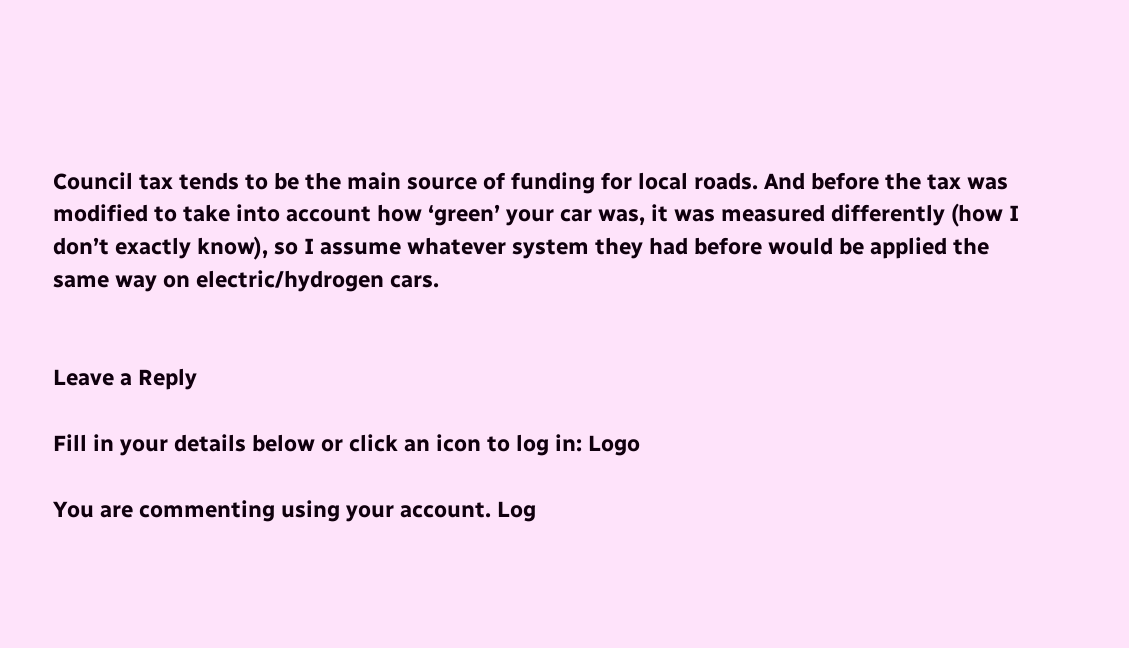Council tax tends to be the main source of funding for local roads. And before the tax was modified to take into account how ‘green’ your car was, it was measured differently (how I don’t exactly know), so I assume whatever system they had before would be applied the same way on electric/hydrogen cars.


Leave a Reply

Fill in your details below or click an icon to log in: Logo

You are commenting using your account. Log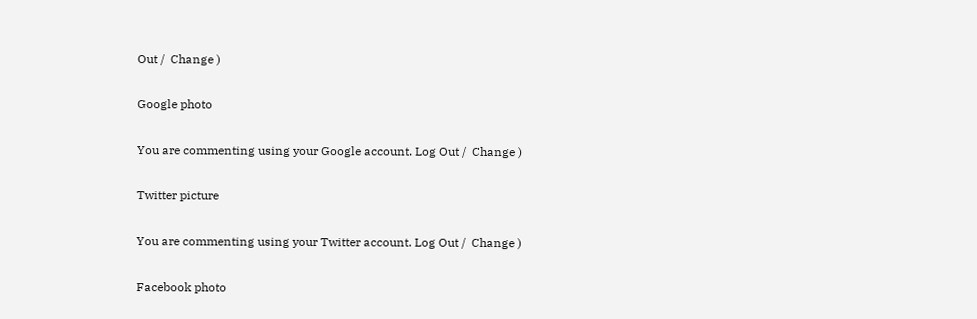Out /  Change )

Google photo

You are commenting using your Google account. Log Out /  Change )

Twitter picture

You are commenting using your Twitter account. Log Out /  Change )

Facebook photo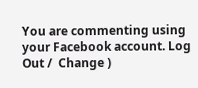You are commenting using your Facebook account. Log Out /  Change )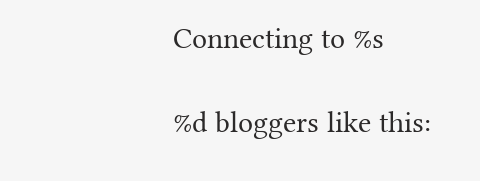Connecting to %s

%d bloggers like this: